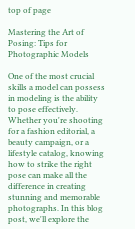top of page

Mastering the Art of Posing: Tips for Photographic Models

One of the most crucial skills a model can possess in modeling is the ability to pose effectively. Whether you're shooting for a fashion editorial, a beauty campaign, or a lifestyle catalog, knowing how to strike the right pose can make all the difference in creating stunning and memorable photographs. In this blog post, we'll explore the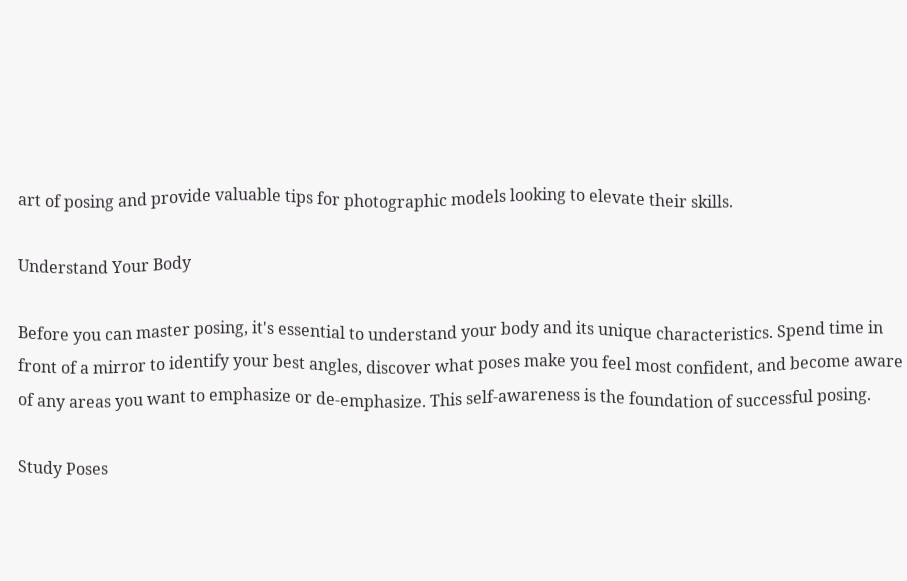art of posing and provide valuable tips for photographic models looking to elevate their skills.

Understand Your Body

Before you can master posing, it's essential to understand your body and its unique characteristics. Spend time in front of a mirror to identify your best angles, discover what poses make you feel most confident, and become aware of any areas you want to emphasize or de-emphasize. This self-awareness is the foundation of successful posing.

Study Poses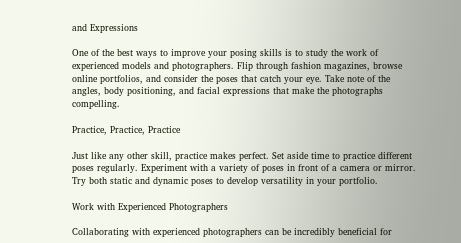and Expressions

One of the best ways to improve your posing skills is to study the work of experienced models and photographers. Flip through fashion magazines, browse online portfolios, and consider the poses that catch your eye. Take note of the angles, body positioning, and facial expressions that make the photographs compelling.

Practice, Practice, Practice

Just like any other skill, practice makes perfect. Set aside time to practice different poses regularly. Experiment with a variety of poses in front of a camera or mirror. Try both static and dynamic poses to develop versatility in your portfolio.

Work with Experienced Photographers

Collaborating with experienced photographers can be incredibly beneficial for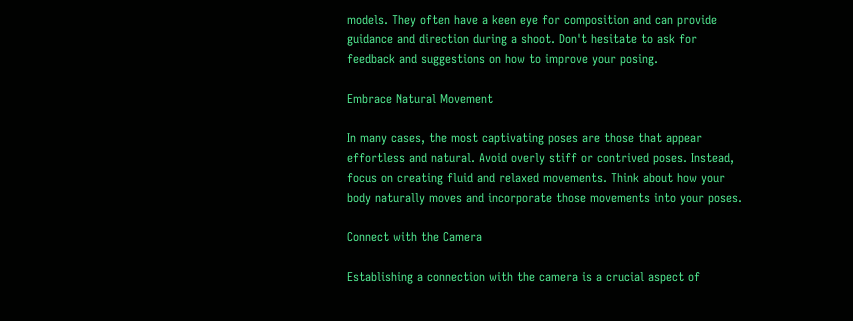models. They often have a keen eye for composition and can provide guidance and direction during a shoot. Don't hesitate to ask for feedback and suggestions on how to improve your posing.

Embrace Natural Movement

In many cases, the most captivating poses are those that appear effortless and natural. Avoid overly stiff or contrived poses. Instead, focus on creating fluid and relaxed movements. Think about how your body naturally moves and incorporate those movements into your poses.

Connect with the Camera

Establishing a connection with the camera is a crucial aspect of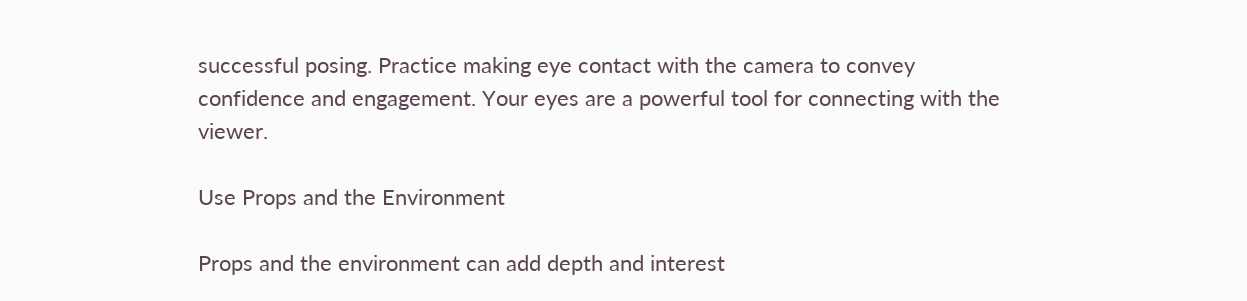successful posing. Practice making eye contact with the camera to convey confidence and engagement. Your eyes are a powerful tool for connecting with the viewer.

Use Props and the Environment

Props and the environment can add depth and interest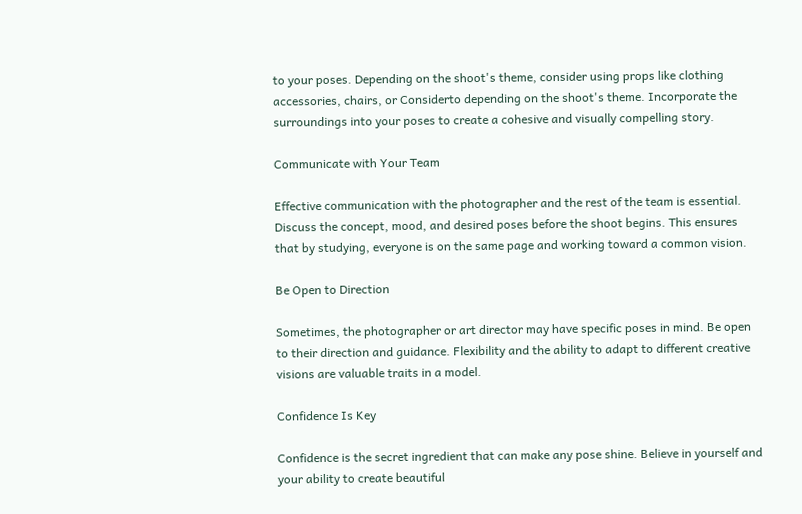to your poses. Depending on the shoot's theme, consider using props like clothing accessories, chairs, or Considerto depending on the shoot's theme. Incorporate the surroundings into your poses to create a cohesive and visually compelling story.

Communicate with Your Team

Effective communication with the photographer and the rest of the team is essential. Discuss the concept, mood, and desired poses before the shoot begins. This ensures that by studying, everyone is on the same page and working toward a common vision.

Be Open to Direction

Sometimes, the photographer or art director may have specific poses in mind. Be open to their direction and guidance. Flexibility and the ability to adapt to different creative visions are valuable traits in a model.

Confidence Is Key

Confidence is the secret ingredient that can make any pose shine. Believe in yourself and your ability to create beautiful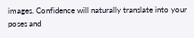images. Confidence will naturally translate into your poses and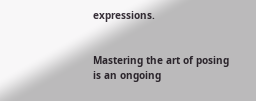expressions.


Mastering the art of posing is an ongoing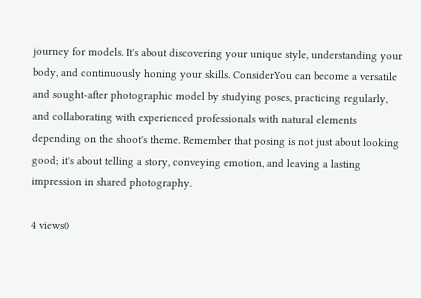journey for models. It's about discovering your unique style, understanding your body, and continuously honing your skills. ConsiderYou can become a versatile and sought-after photographic model by studying poses, practicing regularly, and collaborating with experienced professionals with natural elements depending on the shoot's theme. Remember that posing is not just about looking good; it's about telling a story, conveying emotion, and leaving a lasting impression in shared photography.

4 views0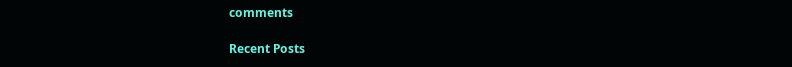comments

Recent Posts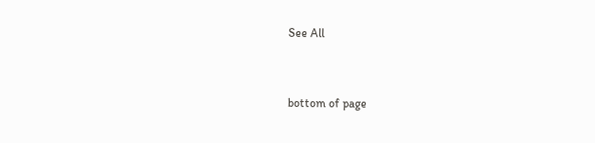See All


bottom of page